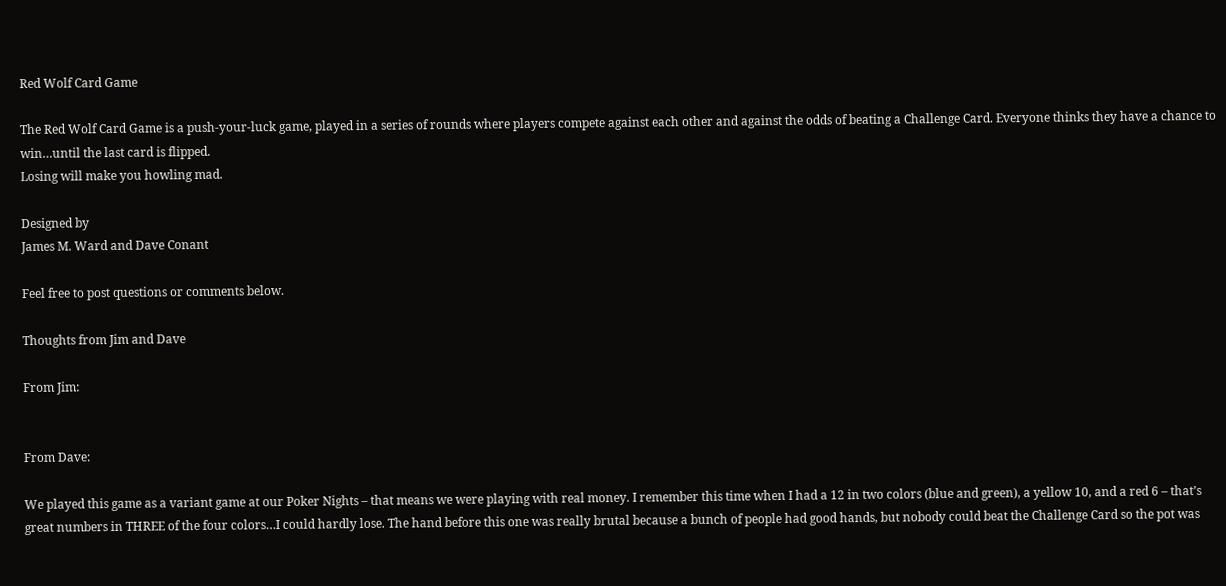Red Wolf Card Game

The Red Wolf Card Game is a push-your-luck game, played in a series of rounds where players compete against each other and against the odds of beating a Challenge Card. Everyone thinks they have a chance to win…until the last card is flipped.
Losing will make you howling mad.

Designed by
James M. Ward and Dave Conant

Feel free to post questions or comments below.

Thoughts from Jim and Dave

From Jim:


From Dave:

We played this game as a variant game at our Poker Nights – that means we were playing with real money. I remember this time when I had a 12 in two colors (blue and green), a yellow 10, and a red 6 – that’s great numbers in THREE of the four colors…I could hardly lose. The hand before this one was really brutal because a bunch of people had good hands, but nobody could beat the Challenge Card so the pot was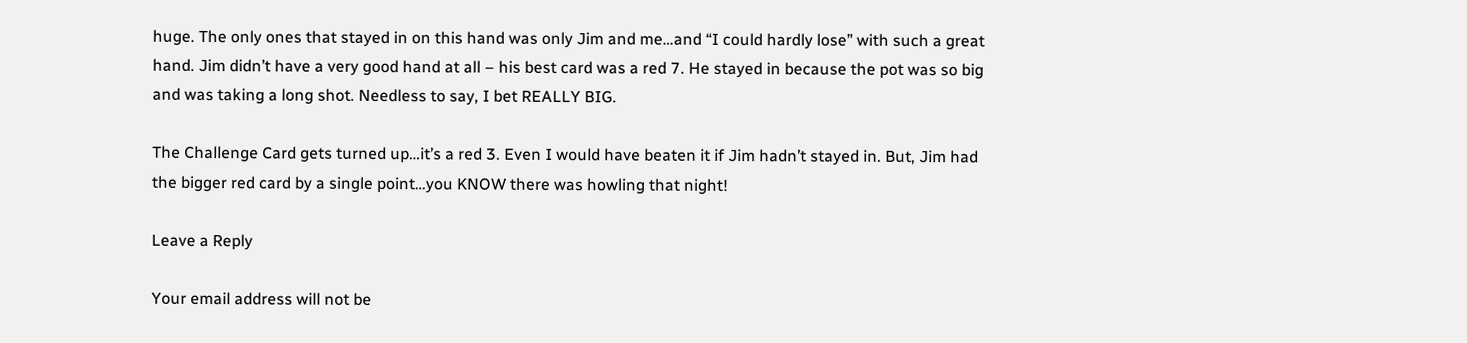huge. The only ones that stayed in on this hand was only Jim and me…and “I could hardly lose” with such a great hand. Jim didn’t have a very good hand at all – his best card was a red 7. He stayed in because the pot was so big and was taking a long shot. Needless to say, I bet REALLY BIG.

The Challenge Card gets turned up…it’s a red 3. Even I would have beaten it if Jim hadn’t stayed in. But, Jim had the bigger red card by a single point…you KNOW there was howling that night!

Leave a Reply

Your email address will not be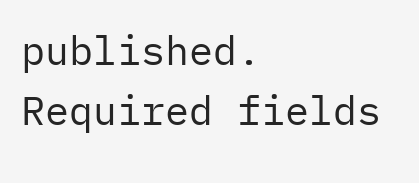published. Required fields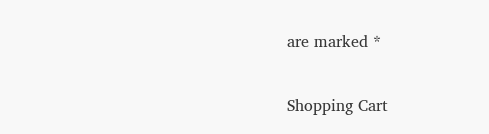are marked *

Shopping Cart